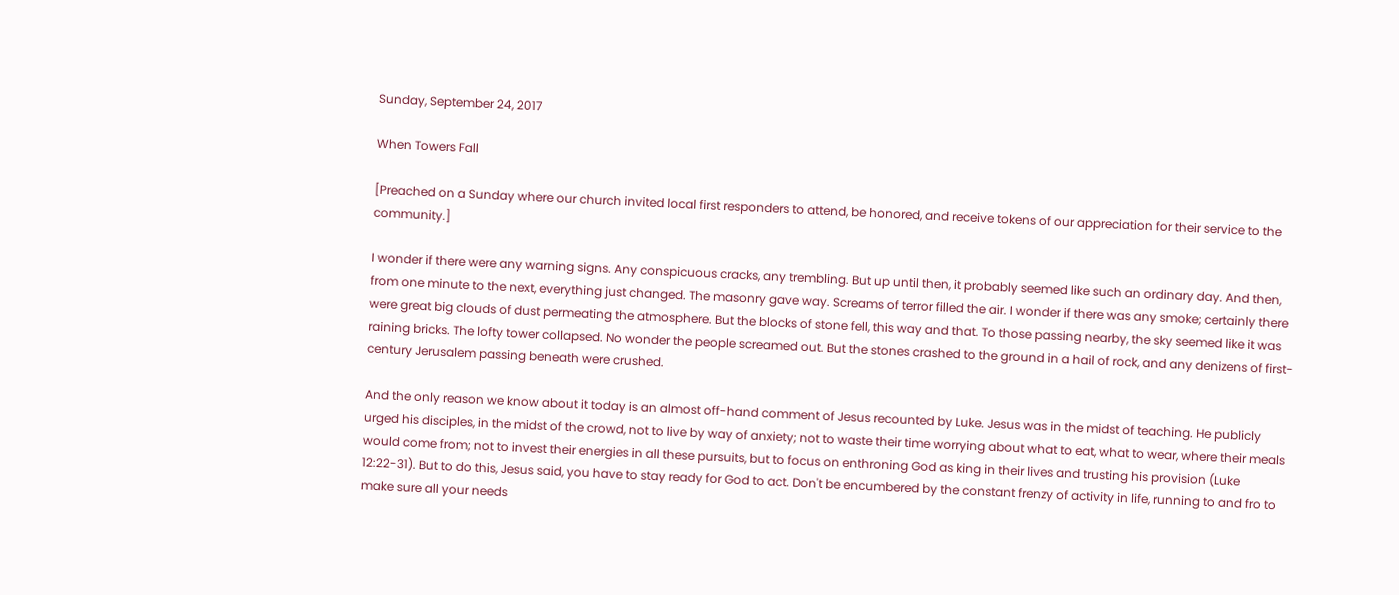Sunday, September 24, 2017

When Towers Fall

[Preached on a Sunday where our church invited local first responders to attend, be honored, and receive tokens of our appreciation for their service to the community.]

I wonder if there were any warning signs. Any conspicuous cracks, any trembling. But up until then, it probably seemed like such an ordinary day. And then, from one minute to the next, everything just changed. The masonry gave way. Screams of terror filled the air. I wonder if there was any smoke; certainly there were great big clouds of dust permeating the atmosphere. But the blocks of stone fell, this way and that. To those passing nearby, the sky seemed like it was raining bricks. The lofty tower collapsed. No wonder the people screamed out. But the stones crashed to the ground in a hail of rock, and any denizens of first-century Jerusalem passing beneath were crushed.

And the only reason we know about it today is an almost off-hand comment of Jesus recounted by Luke. Jesus was in the midst of teaching. He publicly urged his disciples, in the midst of the crowd, not to live by way of anxiety; not to waste their time worrying about what to eat, what to wear, where their meals would come from; not to invest their energies in all these pursuits, but to focus on enthroning God as king in their lives and trusting his provision (Luke 12:22-31). But to do this, Jesus said, you have to stay ready for God to act. Don't be encumbered by the constant frenzy of activity in life, running to and fro to make sure all your needs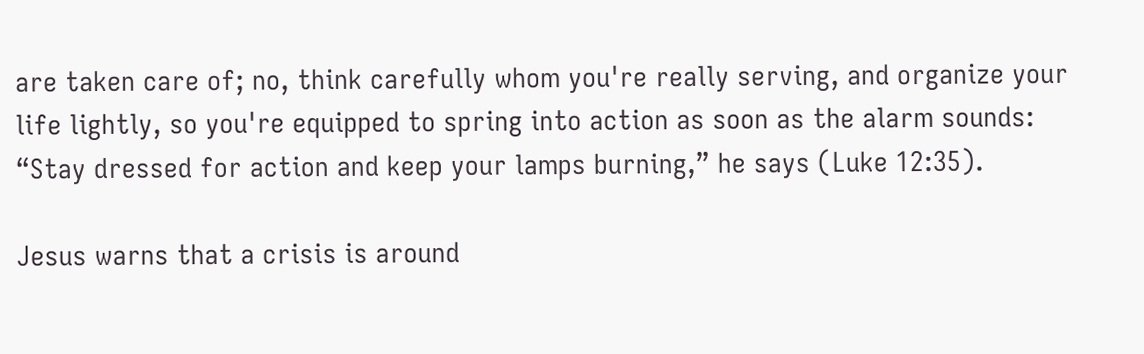are taken care of; no, think carefully whom you're really serving, and organize your life lightly, so you're equipped to spring into action as soon as the alarm sounds: “Stay dressed for action and keep your lamps burning,” he says (Luke 12:35).

Jesus warns that a crisis is around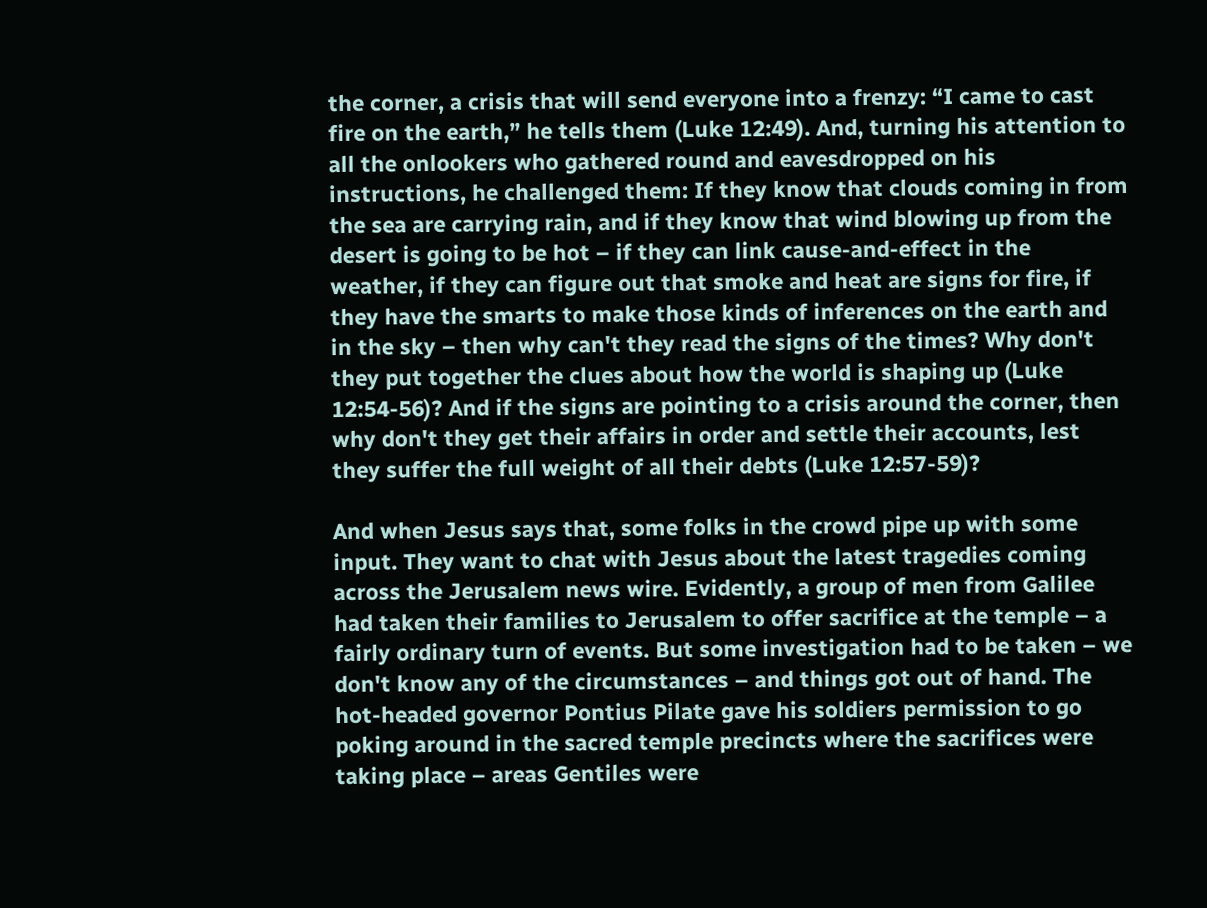the corner, a crisis that will send everyone into a frenzy: “I came to cast fire on the earth,” he tells them (Luke 12:49). And, turning his attention to all the onlookers who gathered round and eavesdropped on his instructions, he challenged them: If they know that clouds coming in from the sea are carrying rain, and if they know that wind blowing up from the desert is going to be hot – if they can link cause-and-effect in the weather, if they can figure out that smoke and heat are signs for fire, if they have the smarts to make those kinds of inferences on the earth and in the sky – then why can't they read the signs of the times? Why don't they put together the clues about how the world is shaping up (Luke 12:54-56)? And if the signs are pointing to a crisis around the corner, then why don't they get their affairs in order and settle their accounts, lest they suffer the full weight of all their debts (Luke 12:57-59)?

And when Jesus says that, some folks in the crowd pipe up with some input. They want to chat with Jesus about the latest tragedies coming across the Jerusalem news wire. Evidently, a group of men from Galilee had taken their families to Jerusalem to offer sacrifice at the temple – a fairly ordinary turn of events. But some investigation had to be taken – we don't know any of the circumstances – and things got out of hand. The hot-headed governor Pontius Pilate gave his soldiers permission to go poking around in the sacred temple precincts where the sacrifices were taking place – areas Gentiles were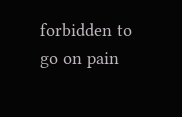forbidden to go on pain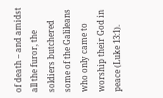of death – and amidst all the furor, the soldiers butchered some of the Galileans who only came to worship their God in peace (Luke 13:1).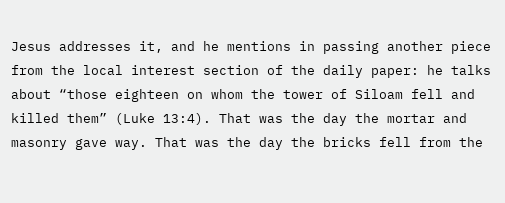Jesus addresses it, and he mentions in passing another piece from the local interest section of the daily paper: he talks about “those eighteen on whom the tower of Siloam fell and killed them” (Luke 13:4). That was the day the mortar and masonry gave way. That was the day the bricks fell from the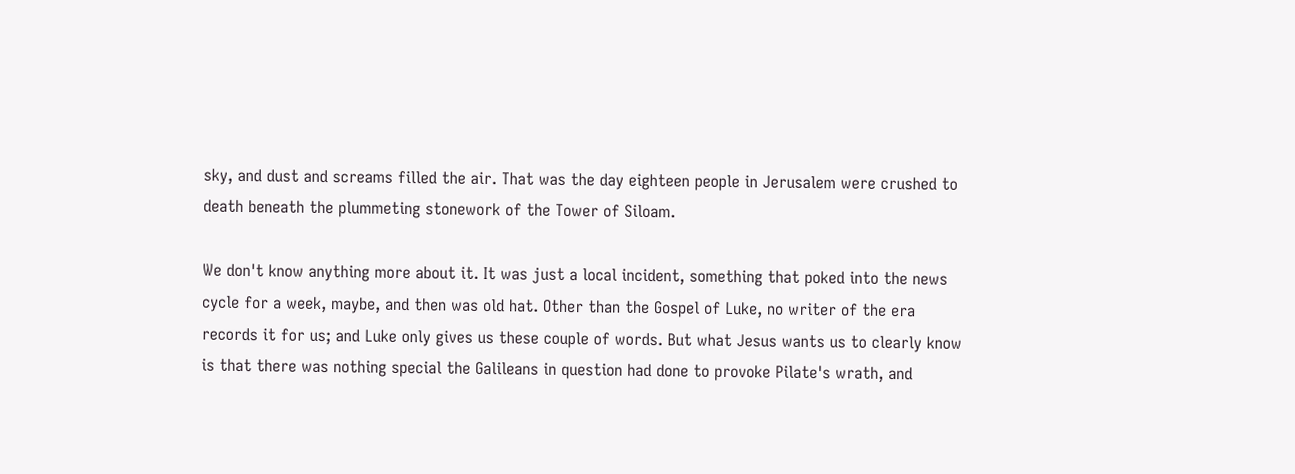sky, and dust and screams filled the air. That was the day eighteen people in Jerusalem were crushed to death beneath the plummeting stonework of the Tower of Siloam.

We don't know anything more about it. It was just a local incident, something that poked into the news cycle for a week, maybe, and then was old hat. Other than the Gospel of Luke, no writer of the era records it for us; and Luke only gives us these couple of words. But what Jesus wants us to clearly know is that there was nothing special the Galileans in question had done to provoke Pilate's wrath, and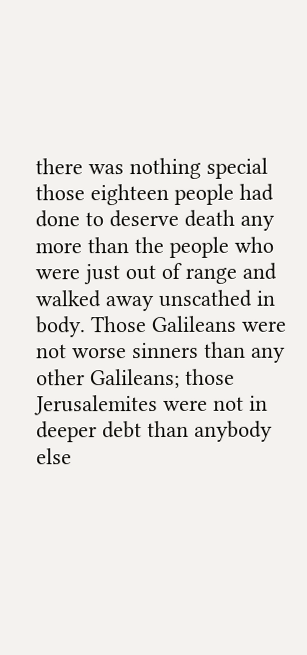there was nothing special those eighteen people had done to deserve death any more than the people who were just out of range and walked away unscathed in body. Those Galileans were not worse sinners than any other Galileans; those Jerusalemites were not in deeper debt than anybody else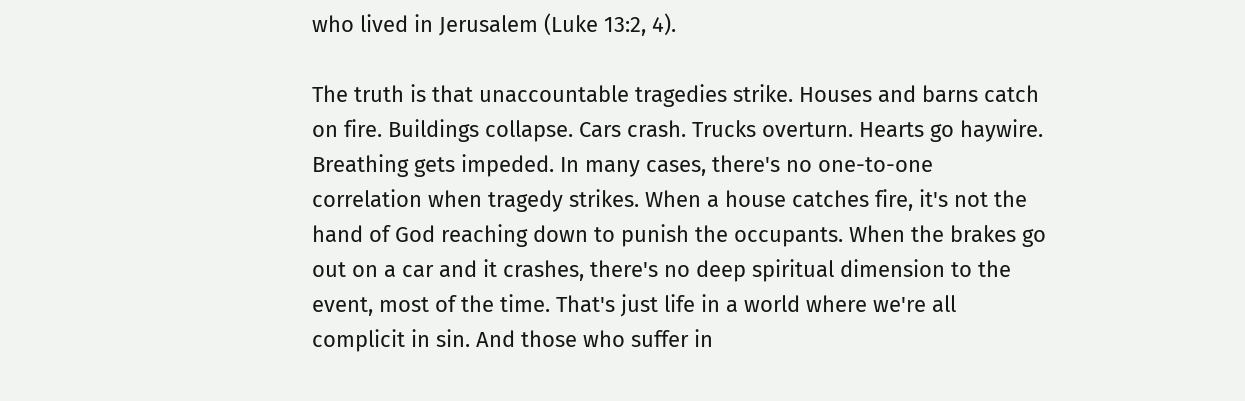who lived in Jerusalem (Luke 13:2, 4).

The truth is that unaccountable tragedies strike. Houses and barns catch on fire. Buildings collapse. Cars crash. Trucks overturn. Hearts go haywire. Breathing gets impeded. In many cases, there's no one-to-one correlation when tragedy strikes. When a house catches fire, it's not the hand of God reaching down to punish the occupants. When the brakes go out on a car and it crashes, there's no deep spiritual dimension to the event, most of the time. That's just life in a world where we're all complicit in sin. And those who suffer in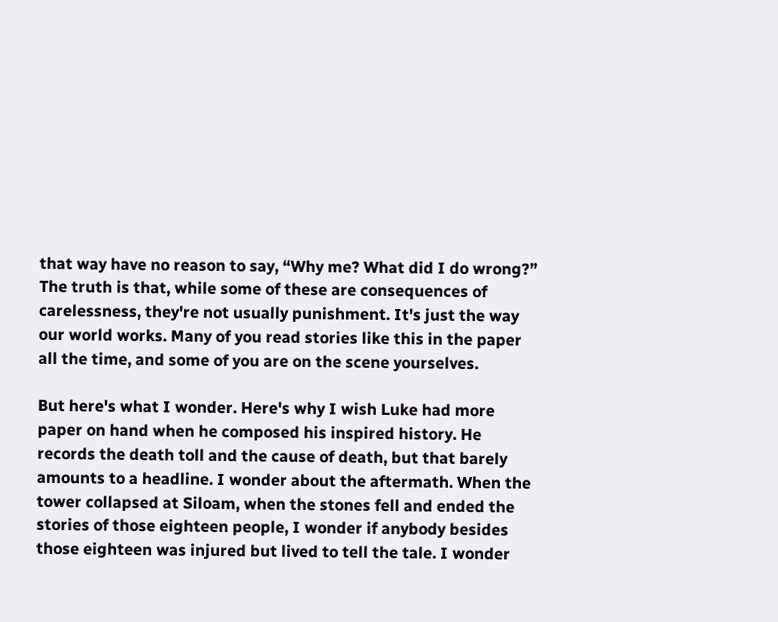that way have no reason to say, “Why me? What did I do wrong?” The truth is that, while some of these are consequences of carelessness, they're not usually punishment. It's just the way our world works. Many of you read stories like this in the paper all the time, and some of you are on the scene yourselves.

But here's what I wonder. Here's why I wish Luke had more paper on hand when he composed his inspired history. He records the death toll and the cause of death, but that barely amounts to a headline. I wonder about the aftermath. When the tower collapsed at Siloam, when the stones fell and ended the stories of those eighteen people, I wonder if anybody besides those eighteen was injured but lived to tell the tale. I wonder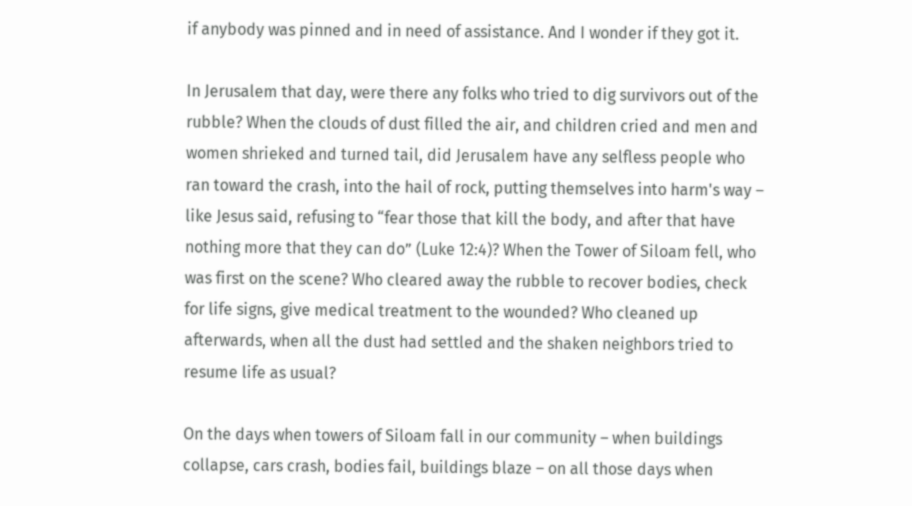if anybody was pinned and in need of assistance. And I wonder if they got it.

In Jerusalem that day, were there any folks who tried to dig survivors out of the rubble? When the clouds of dust filled the air, and children cried and men and women shrieked and turned tail, did Jerusalem have any selfless people who ran toward the crash, into the hail of rock, putting themselves into harm's way – like Jesus said, refusing to “fear those that kill the body, and after that have nothing more that they can do” (Luke 12:4)? When the Tower of Siloam fell, who was first on the scene? Who cleared away the rubble to recover bodies, check for life signs, give medical treatment to the wounded? Who cleaned up afterwards, when all the dust had settled and the shaken neighbors tried to resume life as usual?

On the days when towers of Siloam fall in our community – when buildings collapse, cars crash, bodies fail, buildings blaze – on all those days when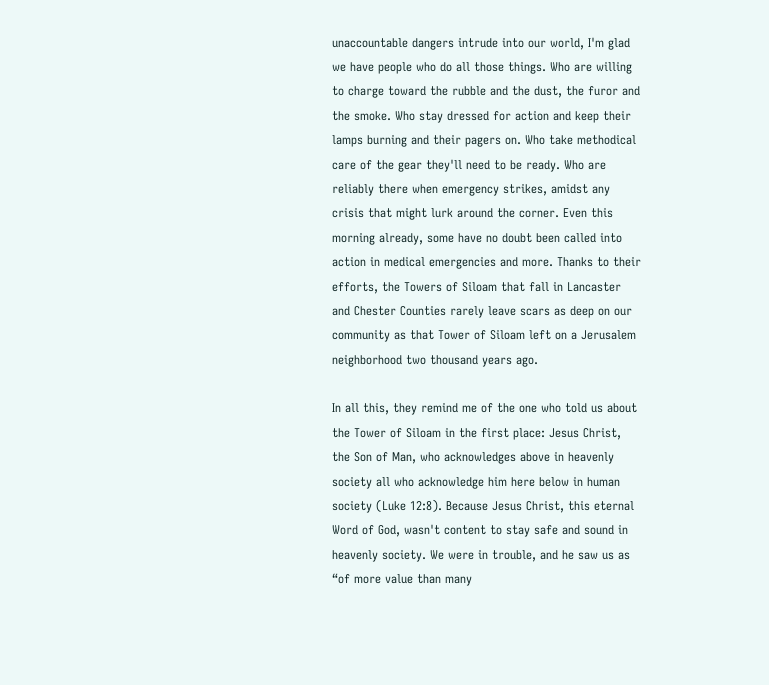unaccountable dangers intrude into our world, I'm glad we have people who do all those things. Who are willing to charge toward the rubble and the dust, the furor and the smoke. Who stay dressed for action and keep their lamps burning and their pagers on. Who take methodical care of the gear they'll need to be ready. Who are reliably there when emergency strikes, amidst any crisis that might lurk around the corner. Even this morning already, some have no doubt been called into action in medical emergencies and more. Thanks to their efforts, the Towers of Siloam that fall in Lancaster and Chester Counties rarely leave scars as deep on our community as that Tower of Siloam left on a Jerusalem neighborhood two thousand years ago.

In all this, they remind me of the one who told us about the Tower of Siloam in the first place: Jesus Christ, the Son of Man, who acknowledges above in heavenly society all who acknowledge him here below in human society (Luke 12:8). Because Jesus Christ, this eternal Word of God, wasn't content to stay safe and sound in heavenly society. We were in trouble, and he saw us as “of more value than many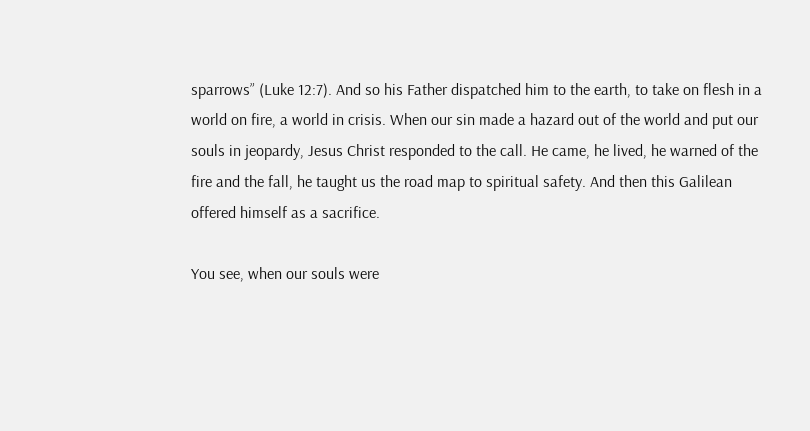sparrows” (Luke 12:7). And so his Father dispatched him to the earth, to take on flesh in a world on fire, a world in crisis. When our sin made a hazard out of the world and put our souls in jeopardy, Jesus Christ responded to the call. He came, he lived, he warned of the fire and the fall, he taught us the road map to spiritual safety. And then this Galilean offered himself as a sacrifice.

You see, when our souls were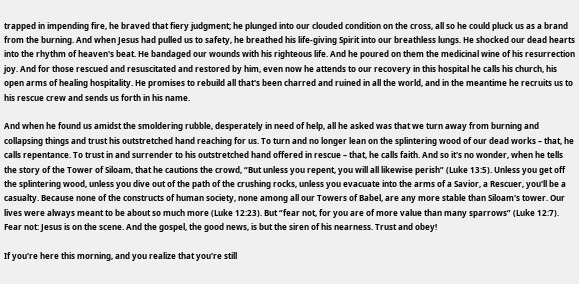trapped in impending fire, he braved that fiery judgment; he plunged into our clouded condition on the cross, all so he could pluck us as a brand from the burning. And when Jesus had pulled us to safety, he breathed his life-giving Spirit into our breathless lungs. He shocked our dead hearts into the rhythm of heaven's beat. He bandaged our wounds with his righteous life. And he poured on them the medicinal wine of his resurrection joy. And for those rescued and resuscitated and restored by him, even now he attends to our recovery in this hospital he calls his church, his open arms of healing hospitality. He promises to rebuild all that's been charred and ruined in all the world, and in the meantime he recruits us to his rescue crew and sends us forth in his name.

And when he found us amidst the smoldering rubble, desperately in need of help, all he asked was that we turn away from burning and collapsing things and trust his outstretched hand reaching for us. To turn and no longer lean on the splintering wood of our dead works – that, he calls repentance. To trust in and surrender to his outstretched hand offered in rescue – that, he calls faith. And so it's no wonder, when he tells the story of the Tower of Siloam, that he cautions the crowd, “But unless you repent, you will all likewise perish” (Luke 13:5). Unless you get off the splintering wood, unless you dive out of the path of the crushing rocks, unless you evacuate into the arms of a Savior, a Rescuer, you'll be a casualty. Because none of the constructs of human society, none among all our Towers of Babel, are any more stable than Siloam's tower. Our lives were always meant to be about so much more (Luke 12:23). But “fear not, for you are of more value than many sparrows” (Luke 12:7). Fear not: Jesus is on the scene. And the gospel, the good news, is but the siren of his nearness. Trust and obey!

If you're here this morning, and you realize that you're still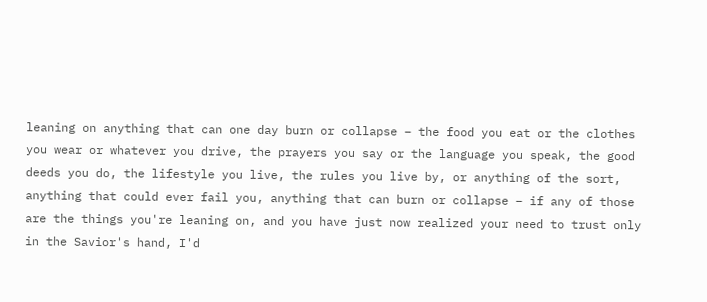leaning on anything that can one day burn or collapse – the food you eat or the clothes you wear or whatever you drive, the prayers you say or the language you speak, the good deeds you do, the lifestyle you live, the rules you live by, or anything of the sort, anything that could ever fail you, anything that can burn or collapse – if any of those are the things you're leaning on, and you have just now realized your need to trust only in the Savior's hand, I'd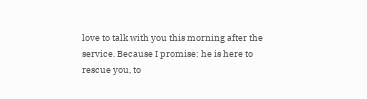love to talk with you this morning after the service. Because I promise: he is here to rescue you, to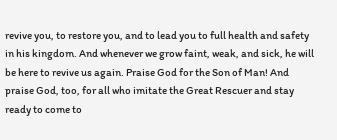revive you, to restore you, and to lead you to full health and safety in his kingdom. And whenever we grow faint, weak, and sick, he will be here to revive us again. Praise God for the Son of Man! And praise God, too, for all who imitate the Great Rescuer and stay ready to come to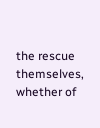the rescue themselves, whether of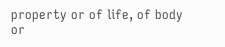property or of life, of body or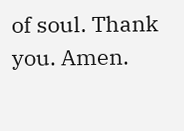of soul. Thank you. Amen.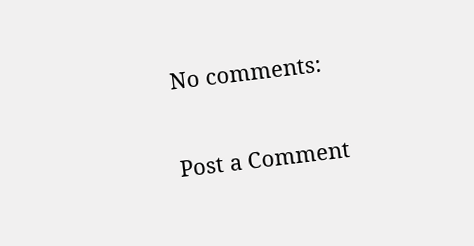No comments:

Post a Comment